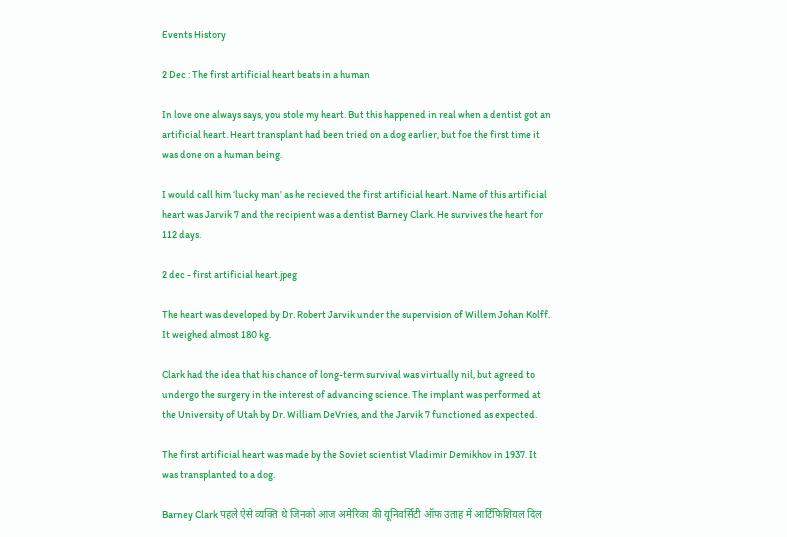Events History

2 Dec : The first artificial heart beats in a human

In love one always says, you stole my heart. But this happened in real when a dentist got an artificial heart. Heart transplant had been tried on a dog earlier, but foe the first time it was done on a human being.

I would call him ‘lucky man’ as he recieved the first artificial heart. Name of this artificial heart was Jarvik 7 and the recipient was a dentist Barney Clark. He survives the heart for 112 days.

2 dec - first artificial heart.jpeg

The heart was developed by Dr. Robert Jarvik under the supervision of Willem Johan Kolff. It weighed almost 180 kg.

Clark had the idea that his chance of long-term survival was virtually nil, but agreed to undergo the surgery in the interest of advancing science. The implant was performed at the University of Utah by Dr. William DeVries, and the Jarvik 7 functioned as expected.

The first artificial heart was made by the Soviet scientist Vladimir Demikhov in 1937. It was transplanted to a dog.

Barney Clark पहले ऐसे व्यक्ति थे जिनको आज अमेरिका की यूनिवर्सिटी ऑफ उताह में आर्टिफिशियल दिल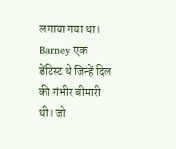लगाया गया था। Barney एक डेंटिस्ट थे जिन्हें दिल की गंभीर बीमारी थी। जो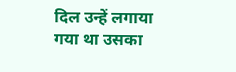दिल उन्हें लगाया गया था उसका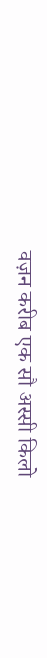वज़न करीब एक सौ अस्सी किलो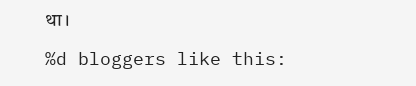था।

%d bloggers like this: